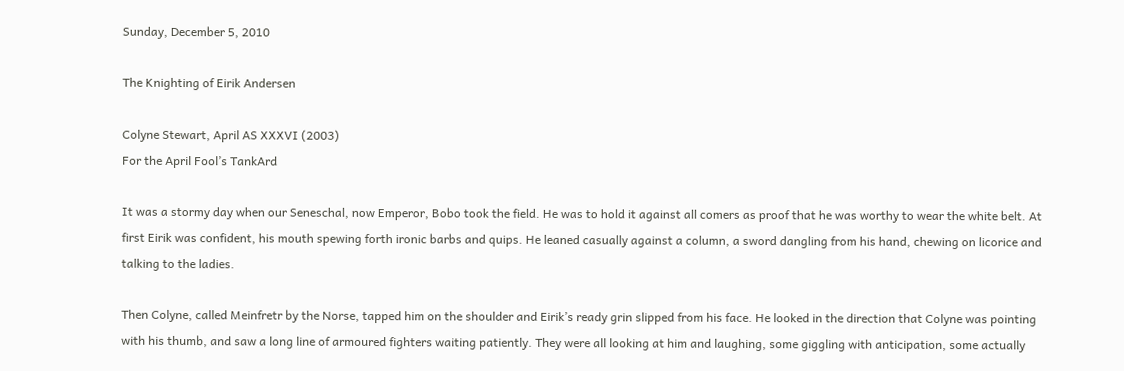Sunday, December 5, 2010

The Knighting of Eirik Andersen

Colyne Stewart, April AS XXXVI (2003)
For the April Fool’s TankArd

It was a stormy day when our Seneschal, now Emperor, Bobo took the field. He was to hold it against all comers as proof that he was worthy to wear the white belt. At first Eirik was confident, his mouth spewing forth ironic barbs and quips. He leaned casually against a column, a sword dangling from his hand, chewing on licorice and talking to the ladies.

Then Colyne, called Meinfretr by the Norse, tapped him on the shoulder and Eirik’s ready grin slipped from his face. He looked in the direction that Colyne was pointing with his thumb, and saw a long line of armoured fighters waiting patiently. They were all looking at him and laughing, some giggling with anticipation, some actually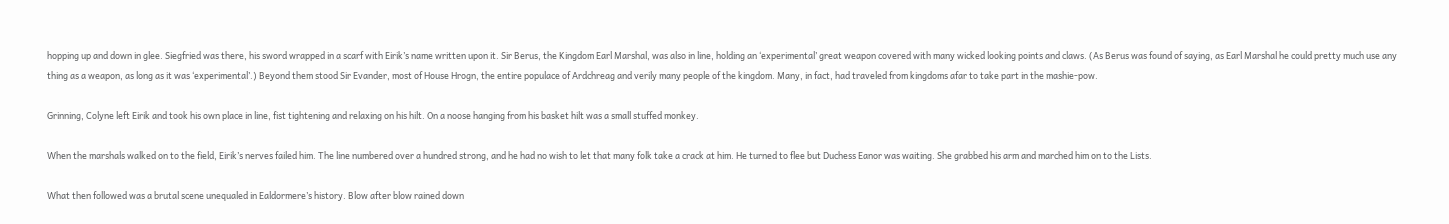hopping up and down in glee. Siegfried was there, his sword wrapped in a scarf with Eirik’s name written upon it. Sir Berus, the Kingdom Earl Marshal, was also in line, holding an ‘experimental’ great weapon covered with many wicked looking points and claws. (As Berus was found of saying, as Earl Marshal he could pretty much use any thing as a weapon, as long as it was ‘experimental’.) Beyond them stood Sir Evander, most of House Hrogn, the entire populace of Ardchreag and verily many people of the kingdom. Many, in fact, had traveled from kingdoms afar to take part in the mashie-pow.

Grinning, Colyne left Eirik and took his own place in line, fist tightening and relaxing on his hilt. On a noose hanging from his basket hilt was a small stuffed monkey.

When the marshals walked on to the field, Eirik’s nerves failed him. The line numbered over a hundred strong, and he had no wish to let that many folk take a crack at him. He turned to flee but Duchess Eanor was waiting. She grabbed his arm and marched him on to the Lists.

What then followed was a brutal scene unequaled in Ealdormere’s history. Blow after blow rained down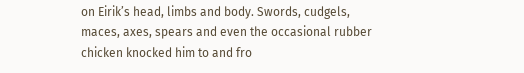on Eirik’s head, limbs and body. Swords, cudgels, maces, axes, spears and even the occasional rubber chicken knocked him to and fro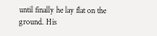until finally he lay flat on the ground. His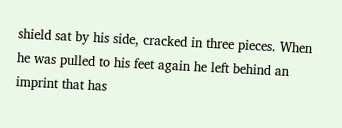shield sat by his side, cracked in three pieces. When he was pulled to his feet again he left behind an imprint that has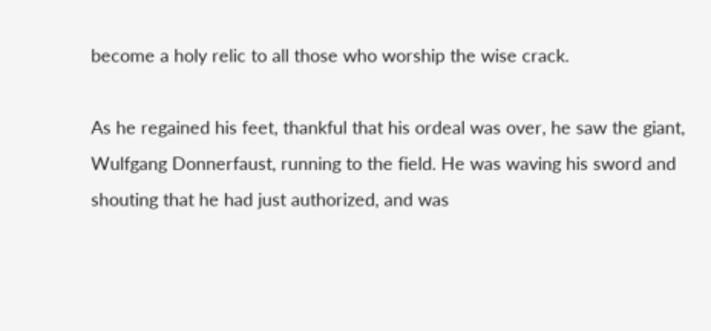become a holy relic to all those who worship the wise crack.

As he regained his feet, thankful that his ordeal was over, he saw the giant, Wulfgang Donnerfaust, running to the field. He was waving his sword and shouting that he had just authorized, and was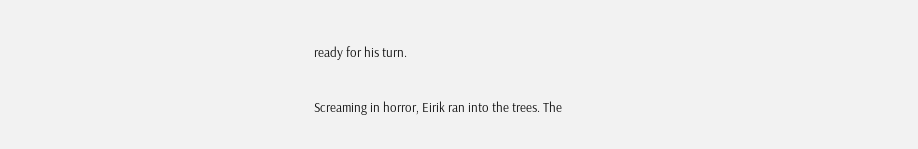ready for his turn.

Screaming in horror, Eirik ran into the trees. The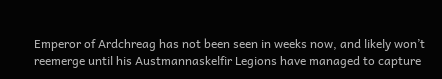Emperor of Ardchreag has not been seen in weeks now, and likely won’t reemerge until his Austmannaskelfir Legions have managed to capture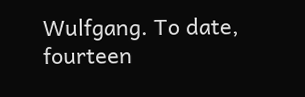Wulfgang. To date, fourteen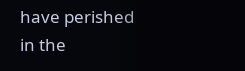have perished in the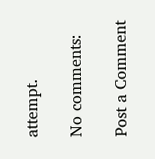attempt.

No comments:

Post a Comment